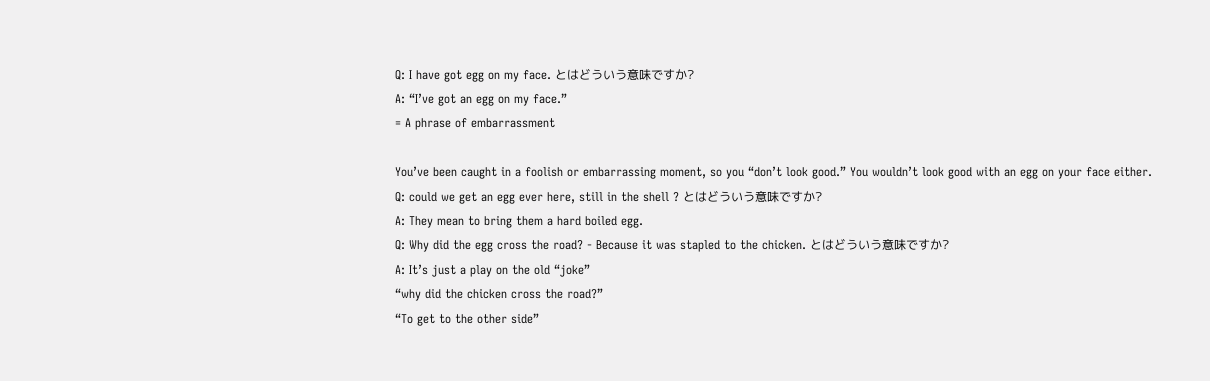Q: I have got egg on my face. とはどういう意味ですか?
A: “I’ve got an egg on my face.”
= A phrase of embarrassment

You’ve been caught in a foolish or embarrassing moment, so you “don’t look good.” You wouldn’t look good with an egg on your face either.
Q: could we get an egg ever here, still in the shell ? とはどういう意味ですか?
A: They mean to bring them a hard boiled egg.
Q: Why did the egg cross the road? - Because it was stapled to the chicken. とはどういう意味ですか?
A: It’s just a play on the old “joke”
“why did the chicken cross the road?”
“To get to the other side”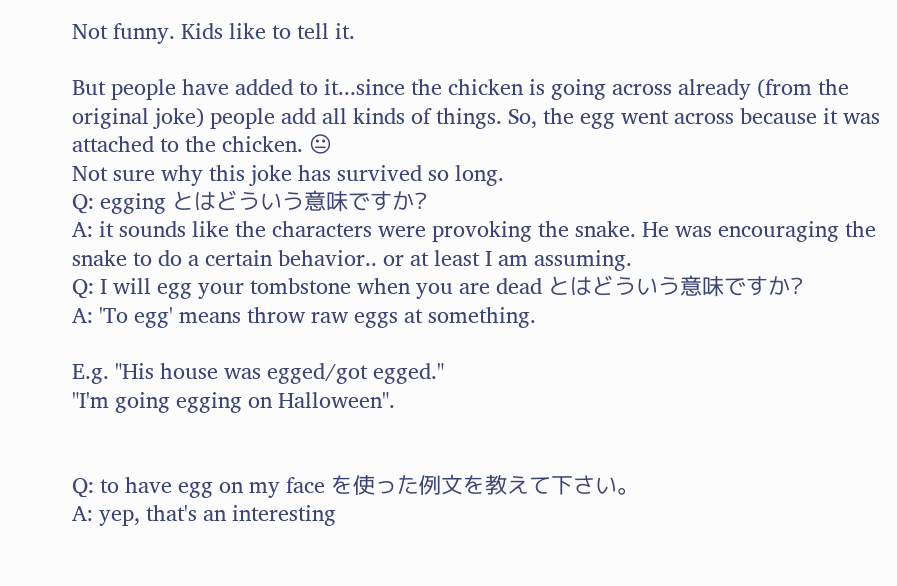Not funny. Kids like to tell it.

But people have added to it...since the chicken is going across already (from the original joke) people add all kinds of things. So, the egg went across because it was attached to the chicken. 😐
Not sure why this joke has survived so long.
Q: egging とはどういう意味ですか?
A: it sounds like the characters were provoking the snake. He was encouraging the snake to do a certain behavior.. or at least I am assuming.
Q: I will egg your tombstone when you are dead とはどういう意味ですか?
A: 'To egg' means throw raw eggs at something.

E.g. "His house was egged/got egged."
"I'm going egging on Halloween".


Q: to have egg on my face を使った例文を教えて下さい。
A: yep, that's an interesting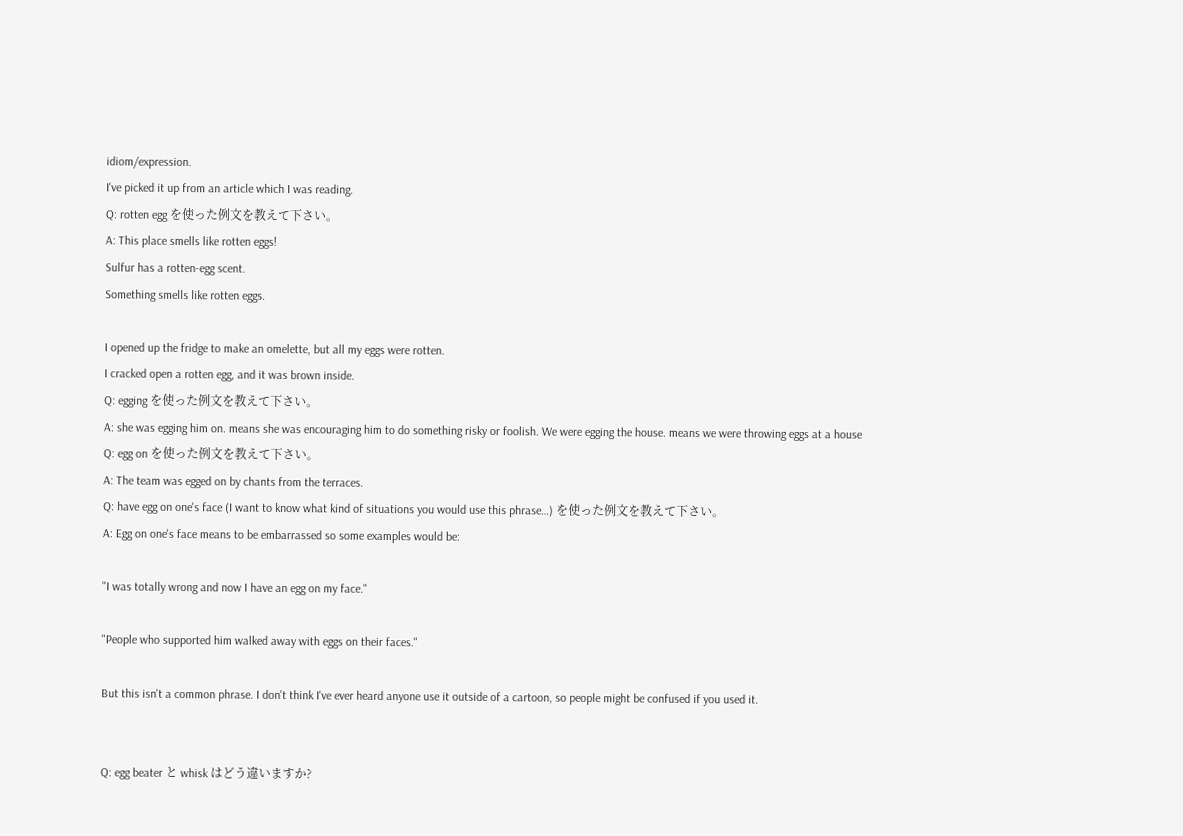idiom/expression.
I've picked it up from an article which I was reading.
Q: rotten egg を使った例文を教えて下さい。
A: This place smells like rotten eggs!
Sulfur has a rotten-egg scent.
Something smells like rotten eggs.

I opened up the fridge to make an omelette, but all my eggs were rotten.
I cracked open a rotten egg, and it was brown inside.
Q: egging を使った例文を教えて下さい。
A: she was egging him on. means she was encouraging him to do something risky or foolish. We were egging the house. means we were throwing eggs at a house
Q: egg on を使った例文を教えて下さい。
A: The team was egged on by chants from the terraces.
Q: have egg on one's face (I want to know what kind of situations you would use this phrase…) を使った例文を教えて下さい。
A: Egg on one's face means to be embarrassed so some examples would be:

"I was totally wrong and now I have an egg on my face."

"People who supported him walked away with eggs on their faces."

But this isn't a common phrase. I don't think I've ever heard anyone use it outside of a cartoon, so people might be confused if you used it.


Q: egg beater と whisk はどう違いますか?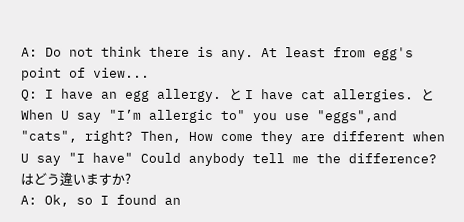A: Do not think there is any. At least from egg's point of view...
Q: I have an egg allergy. と I have cat allergies. と When U say "I’m allergic to" you use "eggs",and "cats", right? Then, How come they are different when U say "I have" Could anybody tell me the difference? はどう違いますか?
A: Ok, so I found an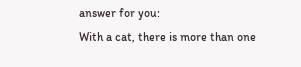answer for you:
With a cat, there is more than one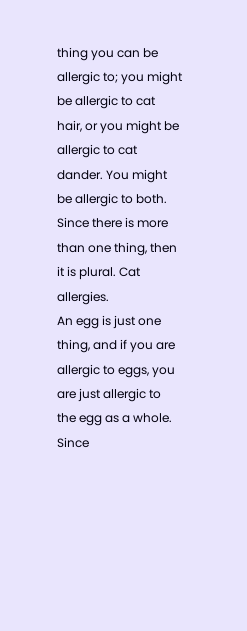thing you can be allergic to; you might be allergic to cat hair, or you might be allergic to cat dander. You might be allergic to both. Since there is more than one thing, then it is plural. Cat allergies.
An egg is just one thing, and if you are allergic to eggs, you are just allergic to the egg as a whole. Since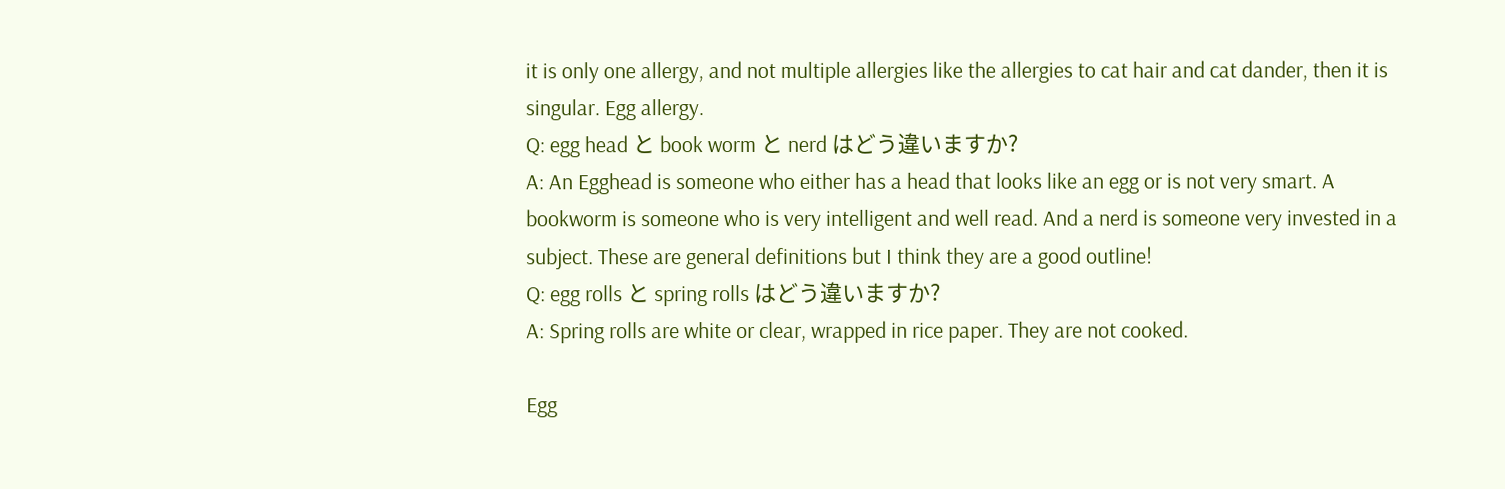it is only one allergy, and not multiple allergies like the allergies to cat hair and cat dander, then it is singular. Egg allergy.
Q: egg head と book worm と nerd はどう違いますか?
A: An Egghead is someone who either has a head that looks like an egg or is not very smart. A bookworm is someone who is very intelligent and well read. And a nerd is someone very invested in a subject. These are general definitions but I think they are a good outline!
Q: egg rolls と spring rolls はどう違いますか?
A: Spring rolls are white or clear, wrapped in rice paper. They are not cooked.

Egg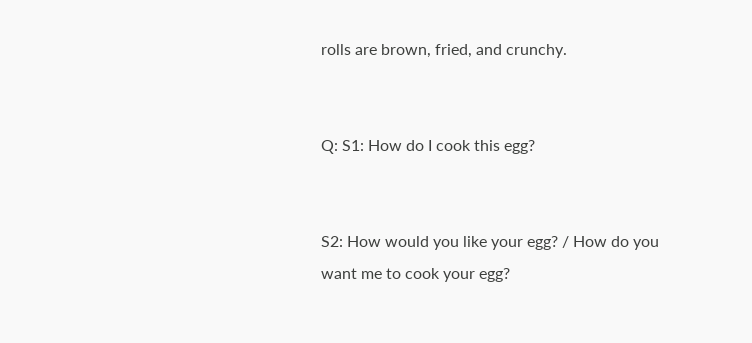rolls are brown, fried, and crunchy.


Q: S1: How do I cook this egg?


S2: How would you like your egg? / How do you want me to cook your egg?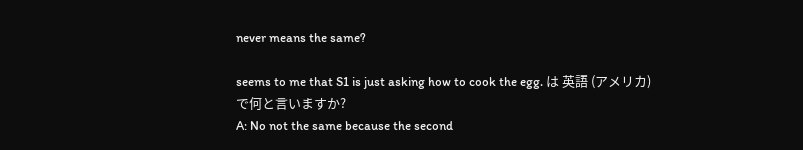never means the same?

seems to me that S1 is just asking how to cook the egg. は 英語 (アメリカ) で何と言いますか?
A: No not the same because the second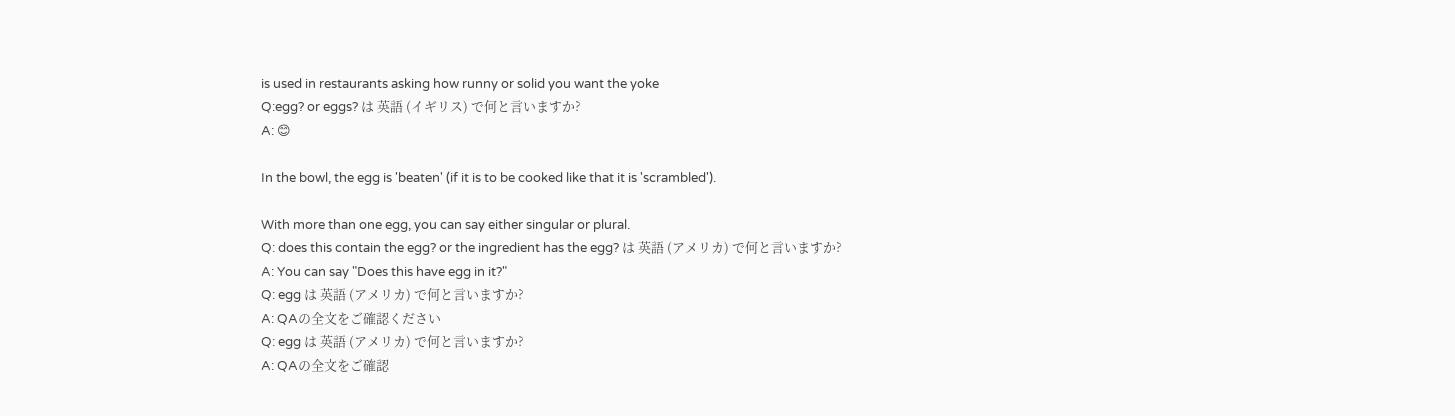is used in restaurants asking how runny or solid you want the yoke
Q:egg? or eggs? は 英語 (イギリス) で何と言いますか?
A: 😊

In the bowl, the egg is 'beaten' (if it is to be cooked like that it is 'scrambled').

With more than one egg, you can say either singular or plural.
Q: does this contain the egg? or the ingredient has the egg? は 英語 (アメリカ) で何と言いますか?
A: You can say "Does this have egg in it?"
Q: egg は 英語 (アメリカ) で何と言いますか?
A: QAの全文をご確認ください
Q: egg は 英語 (アメリカ) で何と言いますか?
A: QAの全文をご確認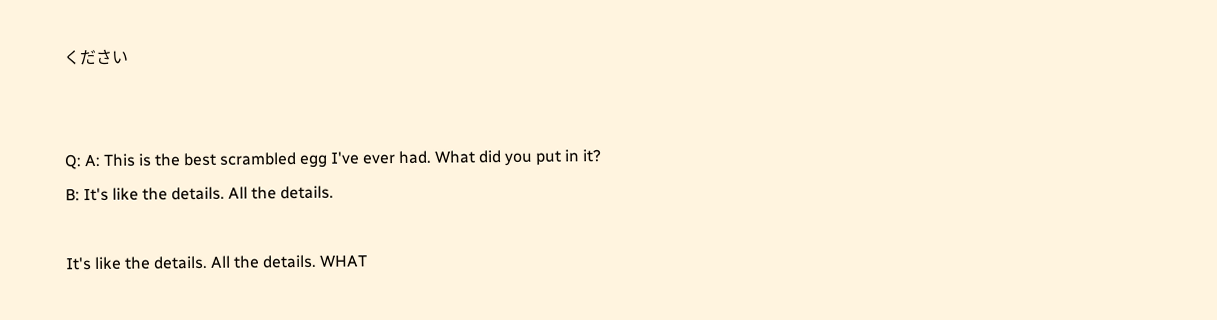ください


Q: A: This is the best scrambled egg I've ever had. What did you put in it?
B: It's like the details. All the details.

It's like the details. All the details. WHAT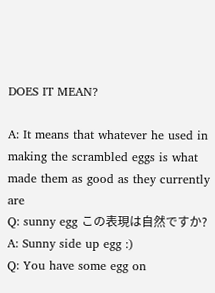DOES IT MEAN?

A: It means that whatever he used in making the scrambled eggs is what made them as good as they currently are
Q: sunny egg この表現は自然ですか?
A: Sunny side up egg :)
Q: You have some egg on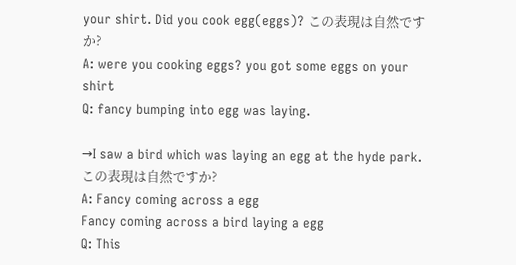your shirt. Did you cook egg(eggs)? この表現は自然ですか?
A: were you cooking eggs? you got some eggs on your shirt
Q: fancy bumping into egg was laying.

→I saw a bird which was laying an egg at the hyde park. この表現は自然ですか?
A: Fancy coming across a egg
Fancy coming across a bird laying a egg
Q: This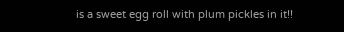is a sweet egg roll with plum pickles in it!!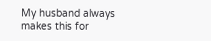My husband always makes this for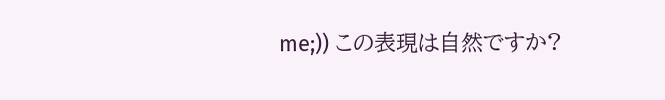me;)) この表現は自然ですか?